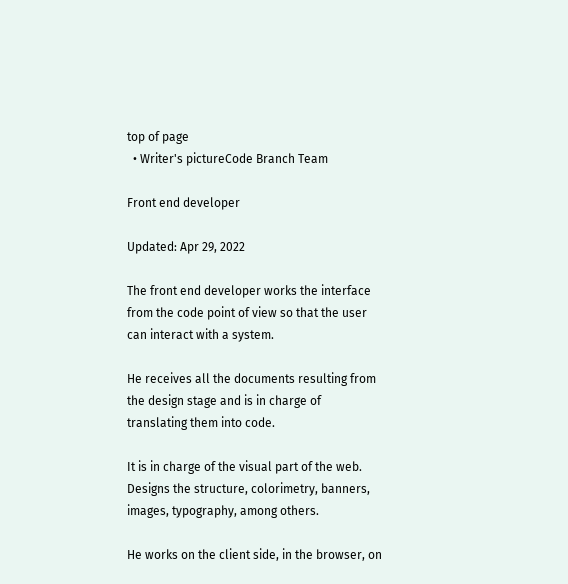top of page
  • Writer's pictureCode Branch Team

Front end developer

Updated: Apr 29, 2022

The front end developer works the interface from the code point of view so that the user can interact with a system.

He receives all the documents resulting from the design stage and is in charge of translating them into code.

It is in charge of the visual part of the web. Designs the structure, colorimetry, banners, images, typography, among others.

He works on the client side, in the browser, on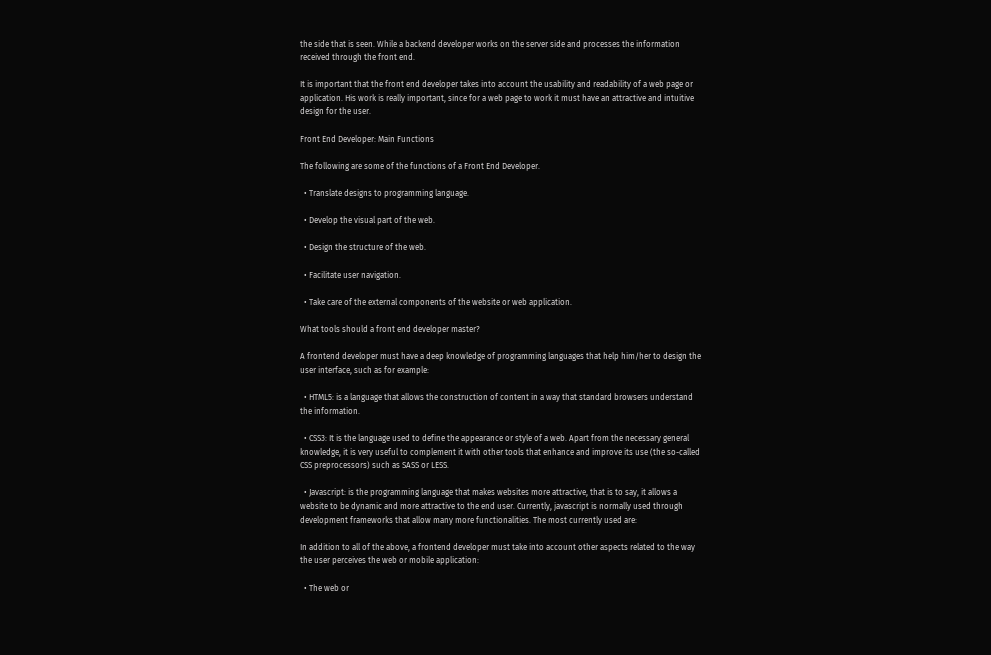the side that is seen. While a backend developer works on the server side and processes the information received through the front end.

It is important that the front end developer takes into account the usability and readability of a web page or application. His work is really important, since for a web page to work it must have an attractive and intuitive design for the user.

Front End Developer: Main Functions

The following are some of the functions of a Front End Developer.

  • Translate designs to programming language.

  • Develop the visual part of the web.

  • Design the structure of the web.

  • Facilitate user navigation.

  • Take care of the external components of the website or web application.

What tools should a front end developer master?

A frontend developer must have a deep knowledge of programming languages that help him/her to design the user interface, such as for example:

  • HTML5: is a language that allows the construction of content in a way that standard browsers understand the information.

  • CSS3: It is the language used to define the appearance or style of a web. Apart from the necessary general knowledge, it is very useful to complement it with other tools that enhance and improve its use (the so-called CSS preprocessors) such as SASS or LESS.

  • Javascript: is the programming language that makes websites more attractive, that is to say, it allows a website to be dynamic and more attractive to the end user. Currently, javascript is normally used through development frameworks that allow many more functionalities. The most currently used are:

In addition to all of the above, a frontend developer must take into account other aspects related to the way the user perceives the web or mobile application:

  • The web or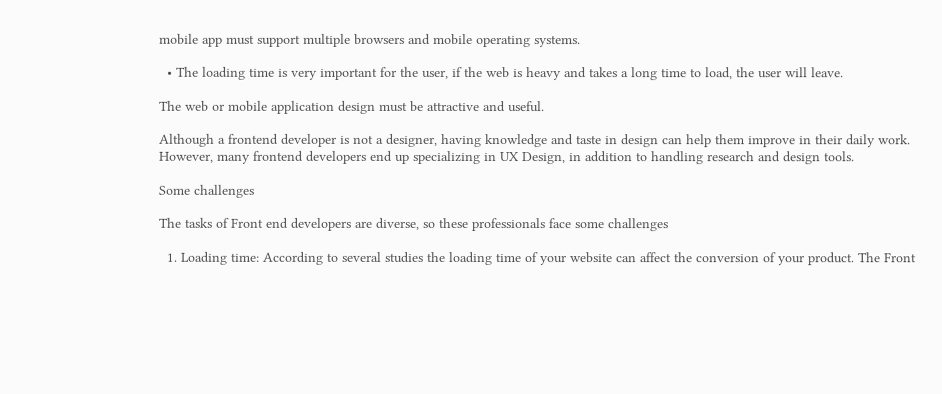mobile app must support multiple browsers and mobile operating systems.

  • The loading time is very important for the user, if the web is heavy and takes a long time to load, the user will leave.

The web or mobile application design must be attractive and useful.

Although a frontend developer is not a designer, having knowledge and taste in design can help them improve in their daily work. However, many frontend developers end up specializing in UX Design, in addition to handling research and design tools.

Some challenges

The tasks of Front end developers are diverse, so these professionals face some challenges

  1. Loading time: According to several studies the loading time of your website can affect the conversion of your product. The Front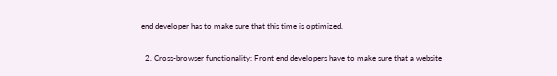end developer has to make sure that this time is optimized.

  2. Cross-browser functionality: Front end developers have to make sure that a website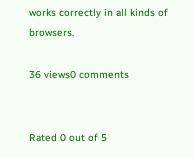works correctly in all kinds of browsers.

36 views0 comments


Rated 0 out of 5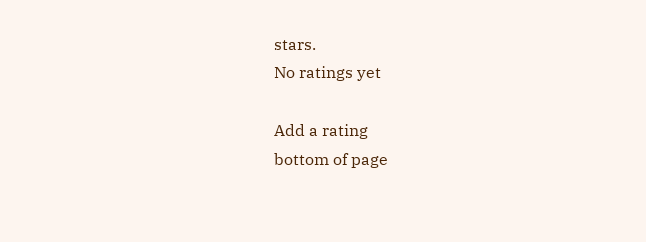stars.
No ratings yet

Add a rating
bottom of page